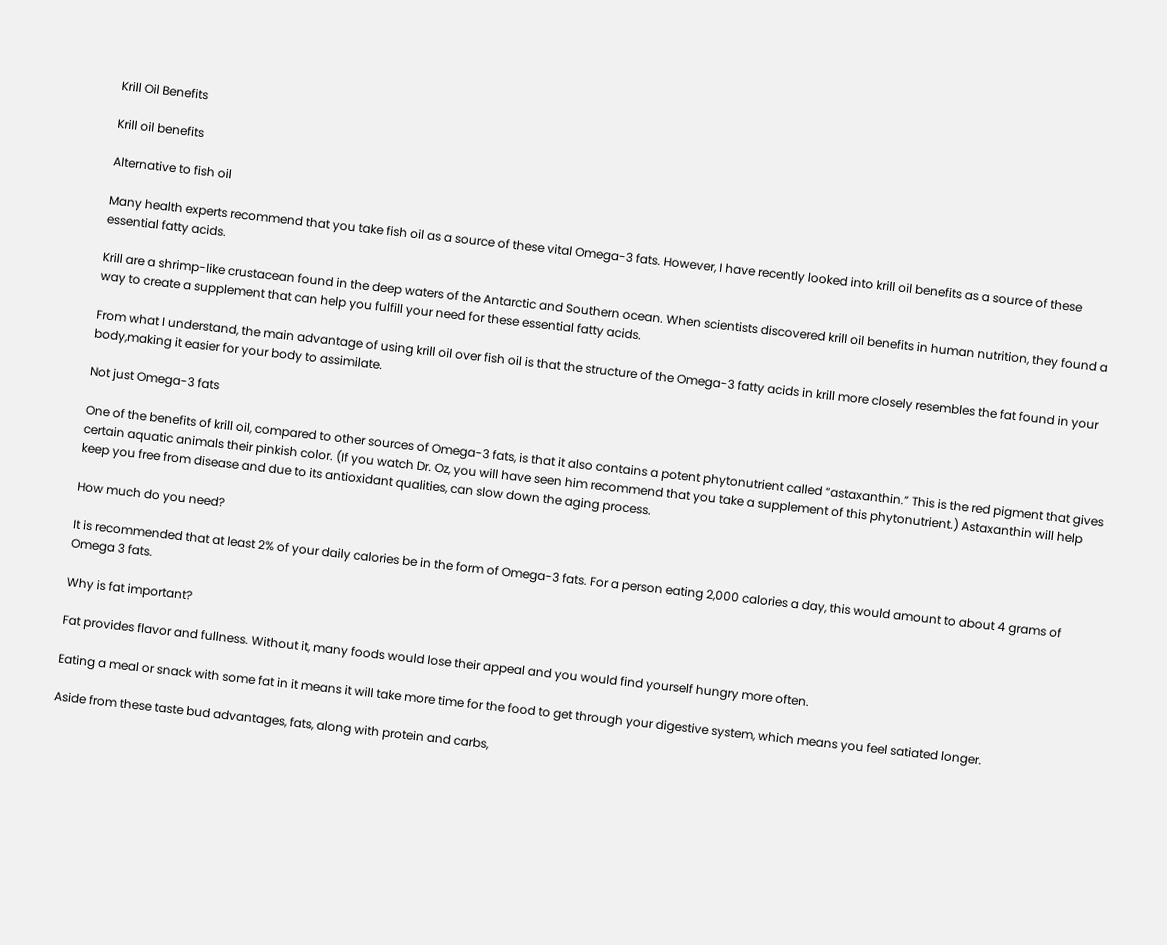Krill Oil Benefits

Krill oil benefits

Alternative to fish oil

Many health experts recommend that you take fish oil as a source of these vital Omega-3 fats. However, I have recently looked into krill oil benefits as a source of these essential fatty acids.

Krill are a shrimp-like crustacean found in the deep waters of the Antarctic and Southern ocean. When scientists discovered krill oil benefits in human nutrition, they found a way to create a supplement that can help you fulfill your need for these essential fatty acids.

From what I understand, the main advantage of using krill oil over fish oil is that the structure of the Omega-3 fatty acids in krill more closely resembles the fat found in your body,making it easier for your body to assimilate.

Not just Omega-3 fats

One of the benefits of krill oil, compared to other sources of Omega-3 fats, is that it also contains a potent phytonutrient called “astaxanthin.” This is the red pigment that gives certain aquatic animals their pinkish color. (If you watch Dr. Oz, you will have seen him recommend that you take a supplement of this phytonutrient.) Astaxanthin will help keep you free from disease and due to its antioxidant qualities, can slow down the aging process.

How much do you need?

It is recommended that at least 2% of your daily calories be in the form of Omega-3 fats. For a person eating 2,000 calories a day, this would amount to about 4 grams of Omega 3 fats.

Why is fat important?

Fat provides flavor and fullness. Without it, many foods would lose their appeal and you would find yourself hungry more often.

Eating a meal or snack with some fat in it means it will take more time for the food to get through your digestive system, which means you feel satiated longer.

Aside from these taste bud advantages, fats, along with protein and carbs,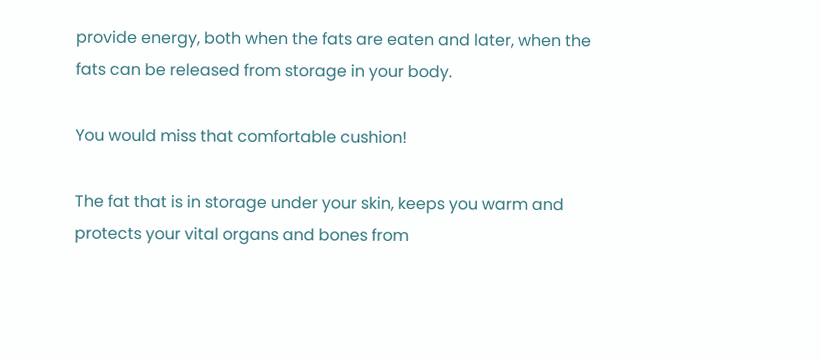provide energy, both when the fats are eaten and later, when the fats can be released from storage in your body.

You would miss that comfortable cushion!

The fat that is in storage under your skin, keeps you warm and protects your vital organs and bones from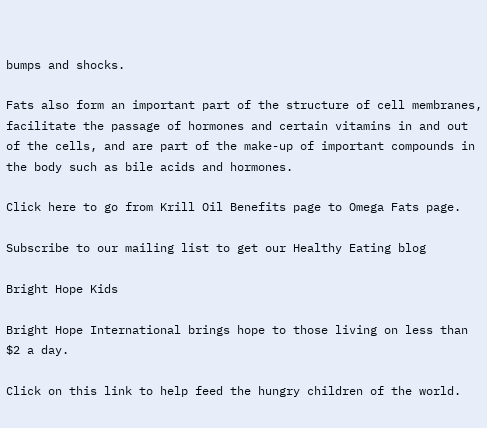bumps and shocks.

Fats also form an important part of the structure of cell membranes, facilitate the passage of hormones and certain vitamins in and out of the cells, and are part of the make-up of important compounds in the body such as bile acids and hormones.

Click here to go from Krill Oil Benefits page to Omega Fats page.

Subscribe to our mailing list to get our Healthy Eating blog

Bright Hope Kids

Bright Hope International brings hope to those living on less than $2 a day.

Click on this link to help feed the hungry children of the world.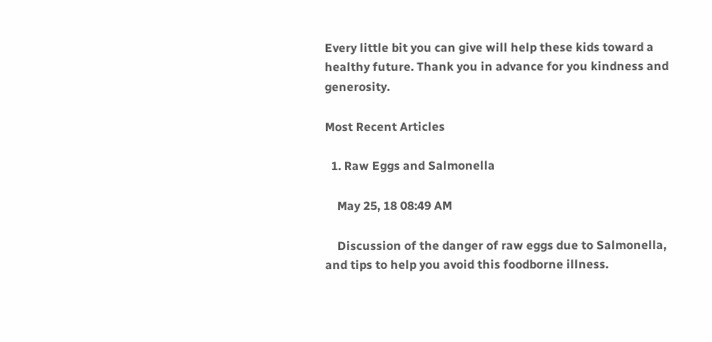Every little bit you can give will help these kids toward a healthy future. Thank you in advance for you kindness and generosity.

Most Recent Articles

  1. Raw Eggs and Salmonella

    May 25, 18 08:49 AM

    Discussion of the danger of raw eggs due to Salmonella, and tips to help you avoid this foodborne illness.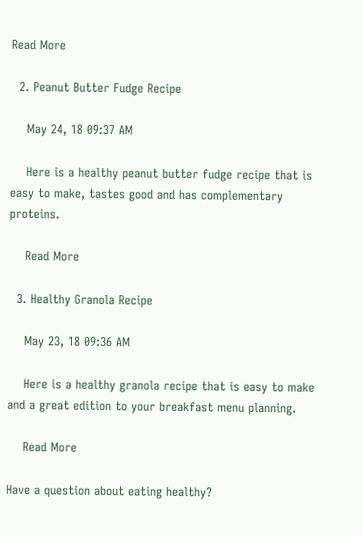Read More

  2. Peanut Butter Fudge Recipe

    May 24, 18 09:37 AM

    Here is a healthy peanut butter fudge recipe that is easy to make, tastes good and has complementary proteins.

    Read More

  3. Healthy Granola Recipe

    May 23, 18 09:36 AM

    Here is a healthy granola recipe that is easy to make and a great edition to your breakfast menu planning.

    Read More

Have a question about eating healthy?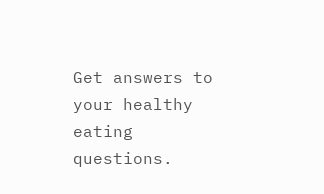Get answers to your healthy eating questions.